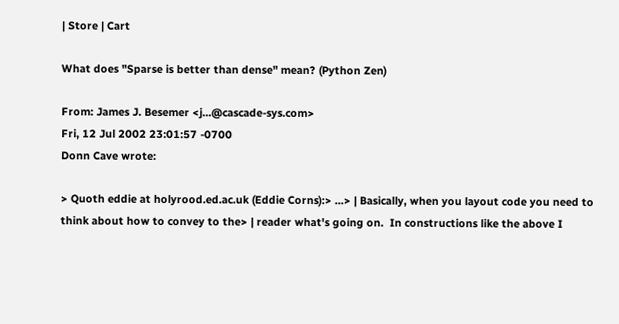| Store | Cart

What does "Sparse is better than dense" mean? (Python Zen)

From: James J. Besemer <j...@cascade-sys.com>
Fri, 12 Jul 2002 23:01:57 -0700
Donn Cave wrote:

> Quoth eddie at holyrood.ed.ac.uk (Eddie Corns):> ...> | Basically, when you layout code you need to think about how to convey to the> | reader what's going on.  In constructions like the above I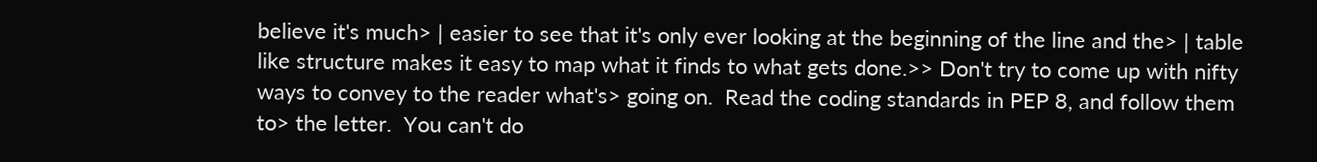believe it's much> | easier to see that it's only ever looking at the beginning of the line and the> | table like structure makes it easy to map what it finds to what gets done.>> Don't try to come up with nifty ways to convey to the reader what's> going on.  Read the coding standards in PEP 8, and follow them to> the letter.  You can't do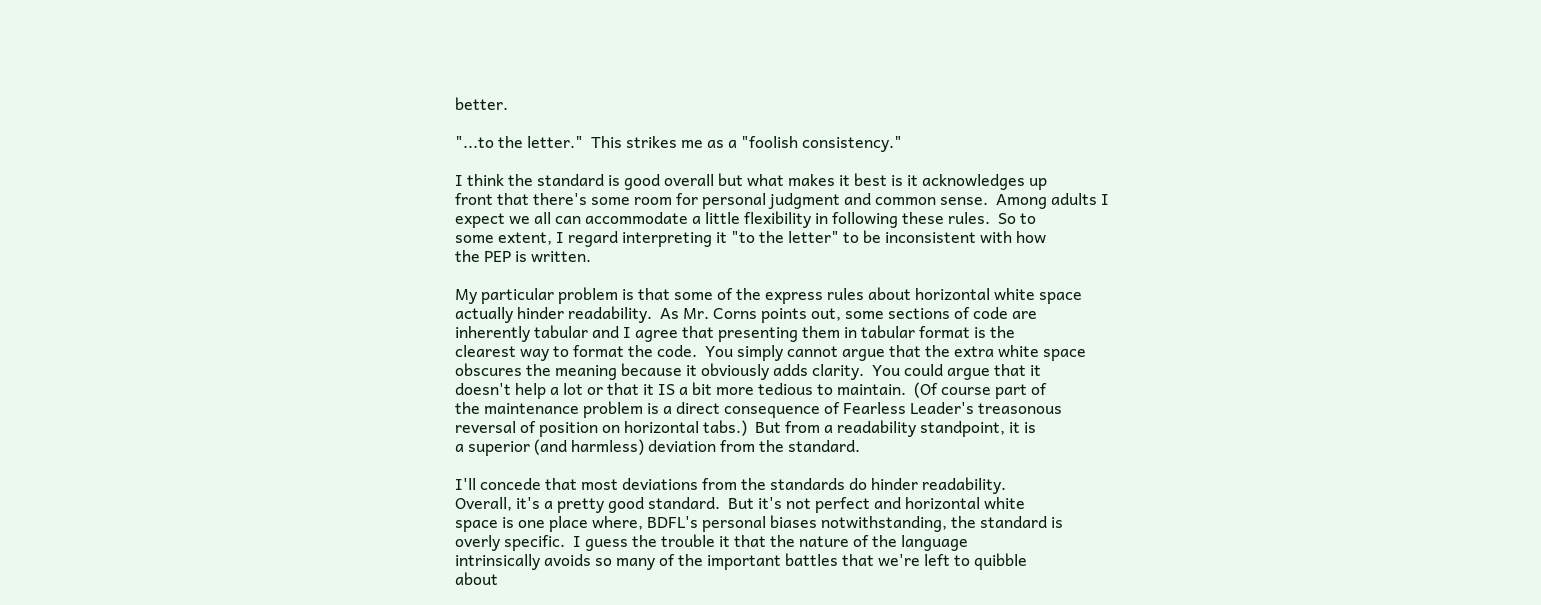better.

"...to the letter."  This strikes me as a "foolish consistency."

I think the standard is good overall but what makes it best is it acknowledges up
front that there's some room for personal judgment and common sense.  Among adults I
expect we all can accommodate a little flexibility in following these rules.  So to
some extent, I regard interpreting it "to the letter" to be inconsistent with how
the PEP is written.

My particular problem is that some of the express rules about horizontal white space
actually hinder readability.  As Mr. Corns points out, some sections of code are
inherently tabular and I agree that presenting them in tabular format is the
clearest way to format the code.  You simply cannot argue that the extra white space
obscures the meaning because it obviously adds clarity.  You could argue that it
doesn't help a lot or that it IS a bit more tedious to maintain.  (Of course part of
the maintenance problem is a direct consequence of Fearless Leader's treasonous
reversal of position on horizontal tabs.)  But from a readability standpoint, it is
a superior (and harmless) deviation from the standard.

I'll concede that most deviations from the standards do hinder readability.
Overall, it's a pretty good standard.  But it's not perfect and horizontal white
space is one place where, BDFL's personal biases notwithstanding, the standard is
overly specific.  I guess the trouble it that the nature of the language
intrinsically avoids so many of the important battles that we're left to quibble
about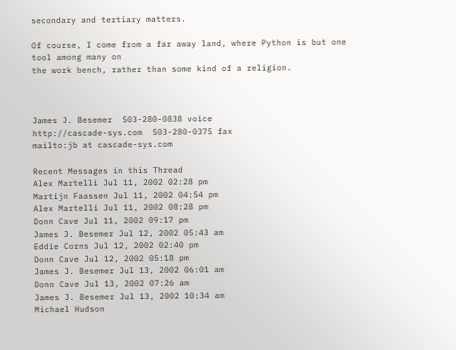secondary and tertiary matters.

Of course, I come from a far away land, where Python is but one tool among many on
the work bench, rather than some kind of a religion.



James J. Besemer  503-280-0838 voice
http://cascade-sys.com  503-280-0375 fax
mailto:jb at cascade-sys.com

Recent Messages in this Thread
Alex Martelli Jul 11, 2002 02:28 pm
Martijn Faassen Jul 11, 2002 04:54 pm
Alex Martelli Jul 11, 2002 08:28 pm
Donn Cave Jul 11, 2002 09:17 pm
James J. Besemer Jul 12, 2002 05:43 am
Eddie Corns Jul 12, 2002 02:40 pm
Donn Cave Jul 12, 2002 05:18 pm
James J. Besemer Jul 13, 2002 06:01 am
Donn Cave Jul 13, 2002 07:26 am
James J. Besemer Jul 13, 2002 10:34 am
Michael Hudson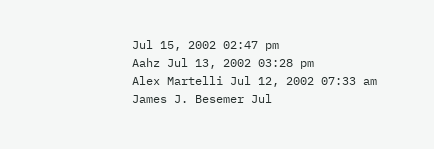Jul 15, 2002 02:47 pm
Aahz Jul 13, 2002 03:28 pm
Alex Martelli Jul 12, 2002 07:33 am
James J. Besemer Jul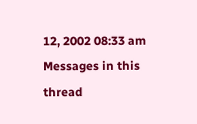12, 2002 08:33 am
Messages in this thread